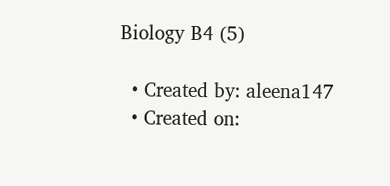Biology B4 (5)

  • Created by: aleena147
  • Created on: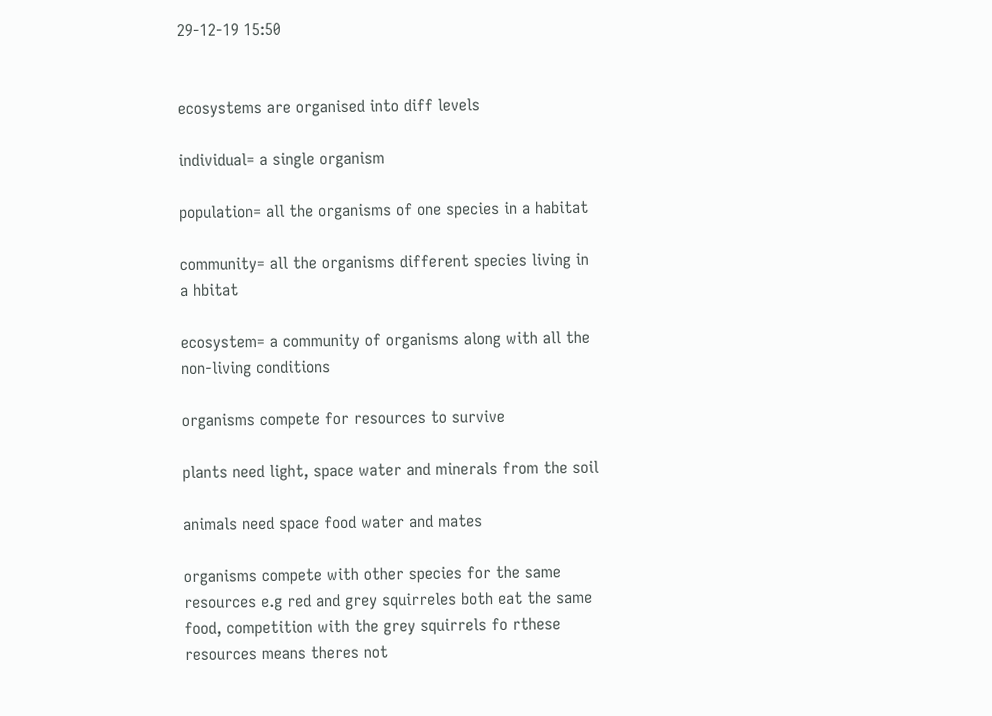29-12-19 15:50


ecosystems are organised into diff levels

individual= a single organism

population= all the organisms of one species in a habitat

community= all the organisms different species living in a hbitat

ecosystem= a community of organisms along with all the non-living conditions

organisms compete for resources to survive

plants need light, space water and minerals from the soil

animals need space food water and mates

organisms compete with other species for the same resources e.g red and grey squirreles both eat the same food, competition with the grey squirrels fo rthese resources means theres not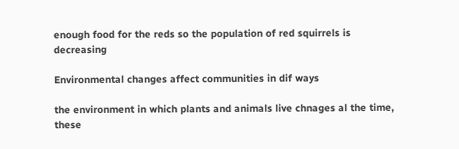enough food for the reds so the population of red squirrels is decreasing

Environmental changes affect communities in dif ways

the environment in which plants and animals live chnages al the time, these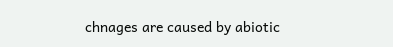chnages are caused by abiotic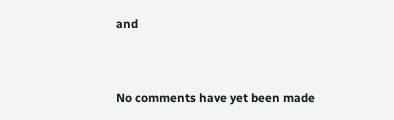and


No comments have yet been made